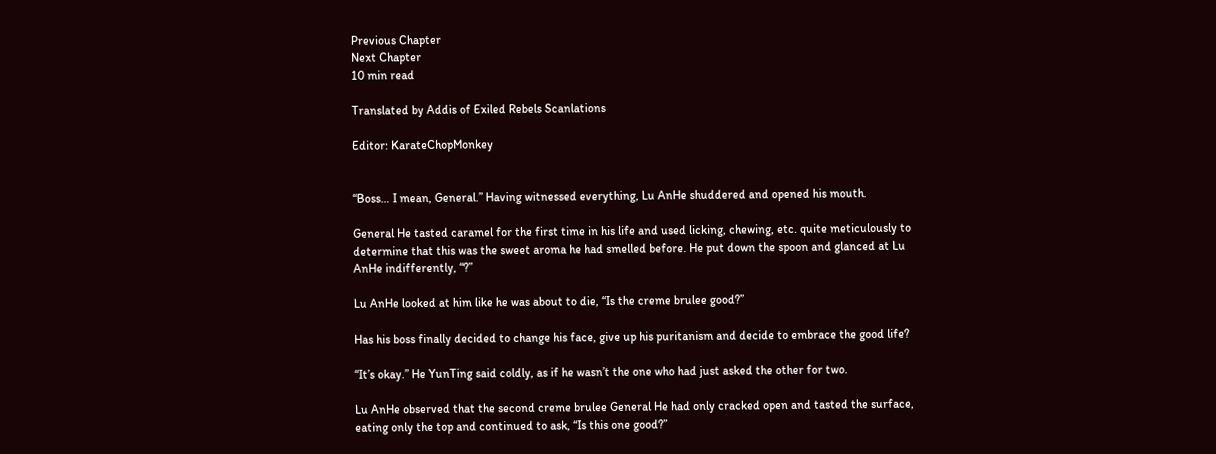Previous Chapter
Next Chapter
10 min read

Translated by Addis of Exiled Rebels Scanlations

Editor: KarateChopMonkey


“Boss… I mean, General.” Having witnessed everything, Lu AnHe shuddered and opened his mouth.

General He tasted caramel for the first time in his life and used licking, chewing, etc. quite meticulously to determine that this was the sweet aroma he had smelled before. He put down the spoon and glanced at Lu AnHe indifferently, “?”

Lu AnHe looked at him like he was about to die, “Is the creme brulee good?”

Has his boss finally decided to change his face, give up his puritanism and decide to embrace the good life?

“It’s okay.” He YunTing said coldly, as if he wasn’t the one who had just asked the other for two.

Lu AnHe observed that the second creme brulee General He had only cracked open and tasted the surface, eating only the top and continued to ask, “Is this one good?”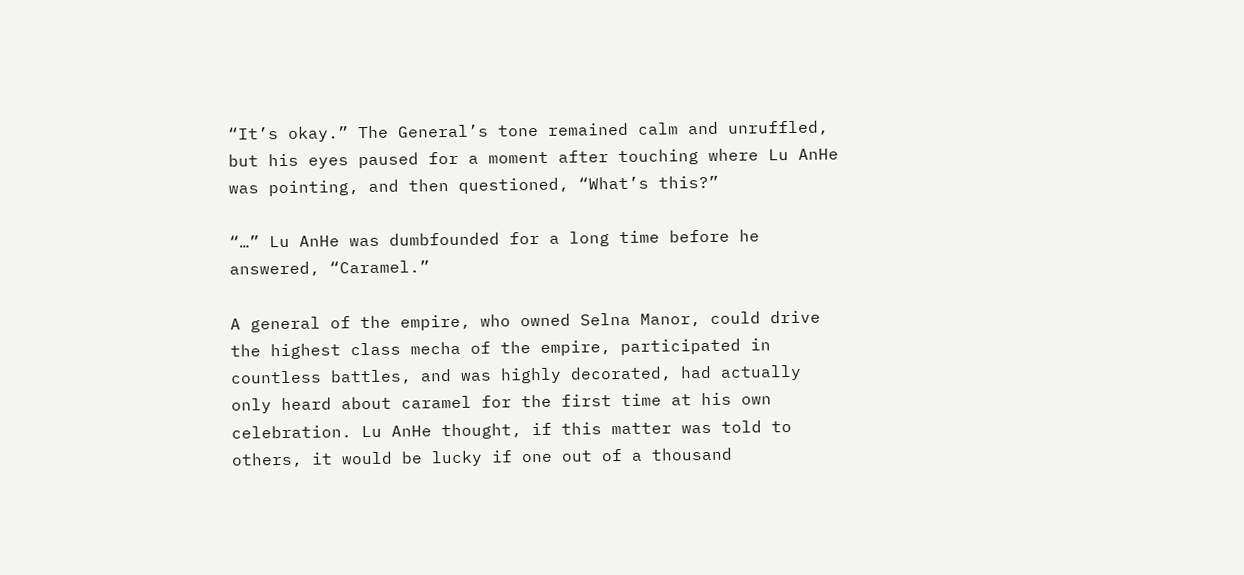“It’s okay.” The General’s tone remained calm and unruffled, but his eyes paused for a moment after touching where Lu AnHe was pointing, and then questioned, “What’s this?”

“…” Lu AnHe was dumbfounded for a long time before he answered, “Caramel.”

A general of the empire, who owned Selna Manor, could drive the highest class mecha of the empire, participated in countless battles, and was highly decorated, had actually only heard about caramel for the first time at his own celebration. Lu AnHe thought, if this matter was told to others, it would be lucky if one out of a thousand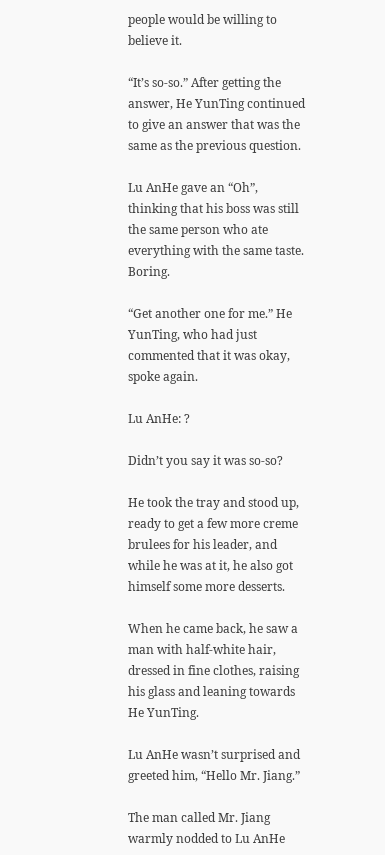people would be willing to believe it.

“It’s so-so.” After getting the answer, He YunTing continued to give an answer that was the same as the previous question.

Lu AnHe gave an “Oh”, thinking that his boss was still the same person who ate everything with the same taste. Boring.

“Get another one for me.” He YunTing, who had just commented that it was okay, spoke again.

Lu AnHe: ?

Didn’t you say it was so-so?

He took the tray and stood up, ready to get a few more creme brulees for his leader, and while he was at it, he also got himself some more desserts.

When he came back, he saw a man with half-white hair, dressed in fine clothes, raising his glass and leaning towards He YunTing.

Lu AnHe wasn’t surprised and greeted him, “Hello Mr. Jiang.”

The man called Mr. Jiang warmly nodded to Lu AnHe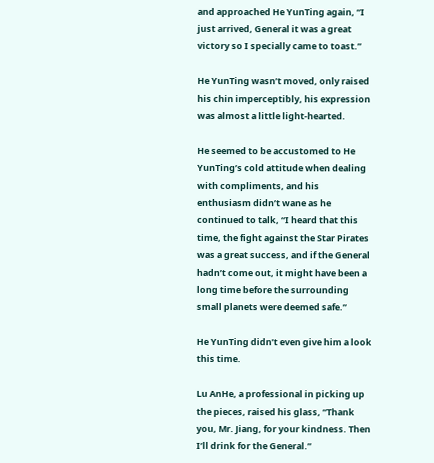and approached He YunTing again, “I just arrived, General it was a great victory so I specially came to toast.”

He YunTing wasn’t moved, only raised his chin imperceptibly, his expression was almost a little light-hearted.

He seemed to be accustomed to He YunTing’s cold attitude when dealing with compliments, and his enthusiasm didn’t wane as he continued to talk, “I heard that this time, the fight against the Star Pirates was a great success, and if the General hadn’t come out, it might have been a long time before the surrounding small planets were deemed safe.”

He YunTing didn’t even give him a look this time.

Lu AnHe, a professional in picking up the pieces, raised his glass, “Thank you, Mr. Jiang, for your kindness. Then I’ll drink for the General.”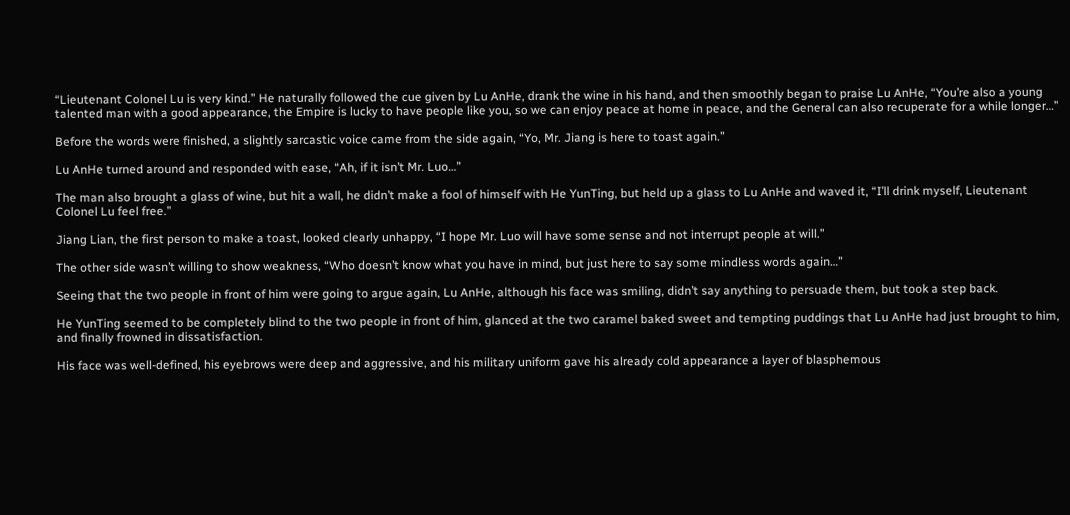“Lieutenant Colonel Lu is very kind.” He naturally followed the cue given by Lu AnHe, drank the wine in his hand, and then smoothly began to praise Lu AnHe, “You’re also a young talented man with a good appearance, the Empire is lucky to have people like you, so we can enjoy peace at home in peace, and the General can also recuperate for a while longer…”

Before the words were finished, a slightly sarcastic voice came from the side again, “Yo, Mr. Jiang is here to toast again.”

Lu AnHe turned around and responded with ease, “Ah, if it isn’t Mr. Luo…”

The man also brought a glass of wine, but hit a wall, he didn’t make a fool of himself with He YunTing, but held up a glass to Lu AnHe and waved it, “I’ll drink myself, Lieutenant Colonel Lu feel free.”

Jiang Lian, the first person to make a toast, looked clearly unhappy, “I hope Mr. Luo will have some sense and not interrupt people at will.”

The other side wasn’t willing to show weakness, “Who doesn’t know what you have in mind, but just here to say some mindless words again…”

Seeing that the two people in front of him were going to argue again, Lu AnHe, although his face was smiling, didn’t say anything to persuade them, but took a step back.

He YunTing seemed to be completely blind to the two people in front of him, glanced at the two caramel baked sweet and tempting puddings that Lu AnHe had just brought to him, and finally frowned in dissatisfaction.

His face was well-defined, his eyebrows were deep and aggressive, and his military uniform gave his already cold appearance a layer of blasphemous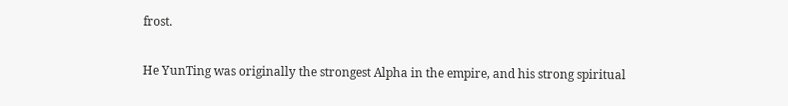frost.

He YunTing was originally the strongest Alpha in the empire, and his strong spiritual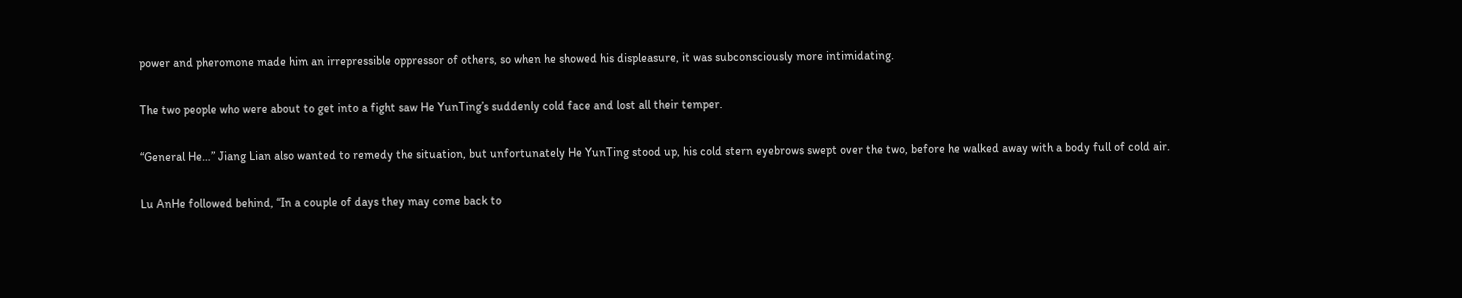power and pheromone made him an irrepressible oppressor of others, so when he showed his displeasure, it was subconsciously more intimidating.

The two people who were about to get into a fight saw He YunTing’s suddenly cold face and lost all their temper.

“General He…” Jiang Lian also wanted to remedy the situation, but unfortunately He YunTing stood up, his cold stern eyebrows swept over the two, before he walked away with a body full of cold air.

Lu AnHe followed behind, “In a couple of days they may come back to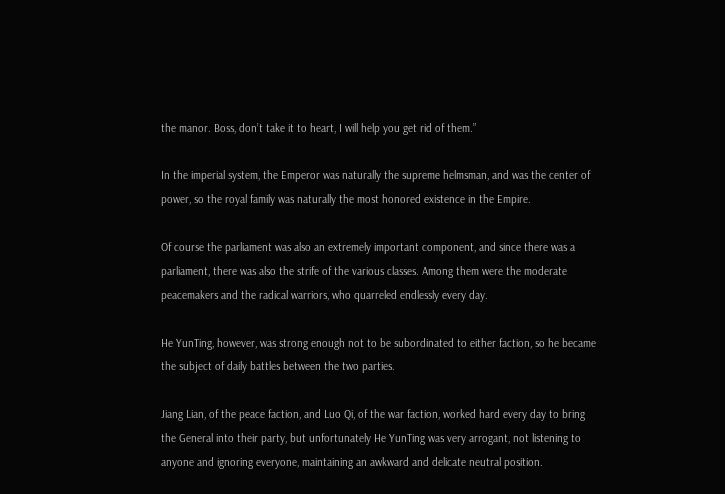the manor. Boss, don’t take it to heart, I will help you get rid of them.”

In the imperial system, the Emperor was naturally the supreme helmsman, and was the center of power, so the royal family was naturally the most honored existence in the Empire.

Of course the parliament was also an extremely important component, and since there was a parliament, there was also the strife of the various classes. Among them were the moderate peacemakers and the radical warriors, who quarreled endlessly every day.

He YunTing, however, was strong enough not to be subordinated to either faction, so he became the subject of daily battles between the two parties.

Jiang Lian, of the peace faction, and Luo Qi, of the war faction, worked hard every day to bring the General into their party, but unfortunately He YunTing was very arrogant, not listening to anyone and ignoring everyone, maintaining an awkward and delicate neutral position.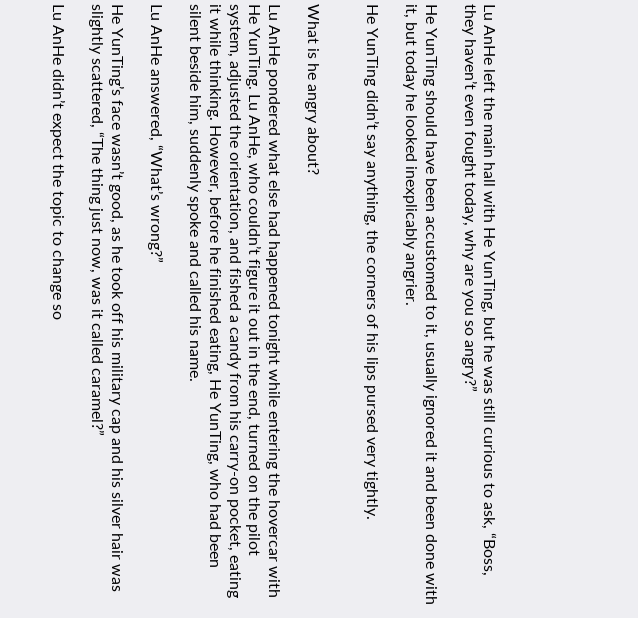Lu AnHe left the main hall with He YunTing, but he was still curious to ask, “Boss, they haven’t even fought today, why are you so angry?”

He YunTing should have been accustomed to it, usually ignored it and been done with it, but today he looked inexplicably angrier.

He YunTing didn’t say anything, the corners of his lips pursed very tightly.


What is he angry about?

Lu AnHe pondered what else had happened tonight while entering the hovercar with He YunTing. Lu AnHe, who couldn’t figure it out in the end, turned on the pilot system, adjusted the orientation, and fished a candy from his carry-on pocket, eating it while thinking. However, before he finished eating, He YunTing, who had been silent beside him, suddenly spoke and called his name.

Lu AnHe answered, “What’s wrong?”

He YunTing’s face wasn’t good, as he took off his military cap and his silver hair was slightly scattered, “The thing just now, was it called caramel?”

Lu AnHe didn’t expect the topic to change so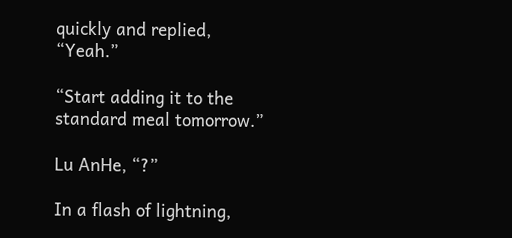quickly and replied, “Yeah.”

“Start adding it to the standard meal tomorrow.”

Lu AnHe, “?”

In a flash of lightning,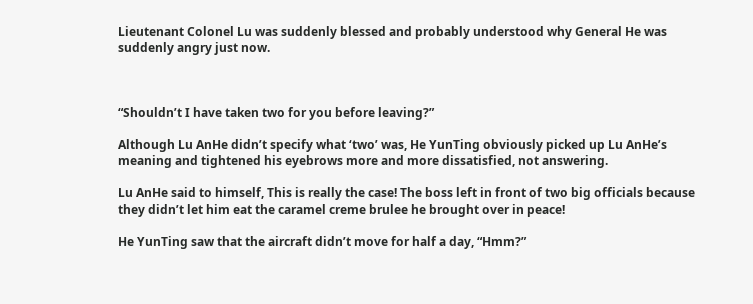Lieutenant Colonel Lu was suddenly blessed and probably understood why General He was suddenly angry just now.



“Shouldn’t I have taken two for you before leaving?”

Although Lu AnHe didn’t specify what ‘two’ was, He YunTing obviously picked up Lu AnHe’s meaning and tightened his eyebrows more and more dissatisfied, not answering.

Lu AnHe said to himself, This is really the case! The boss left in front of two big officials because they didn’t let him eat the caramel creme brulee he brought over in peace!

He YunTing saw that the aircraft didn’t move for half a day, “Hmm?”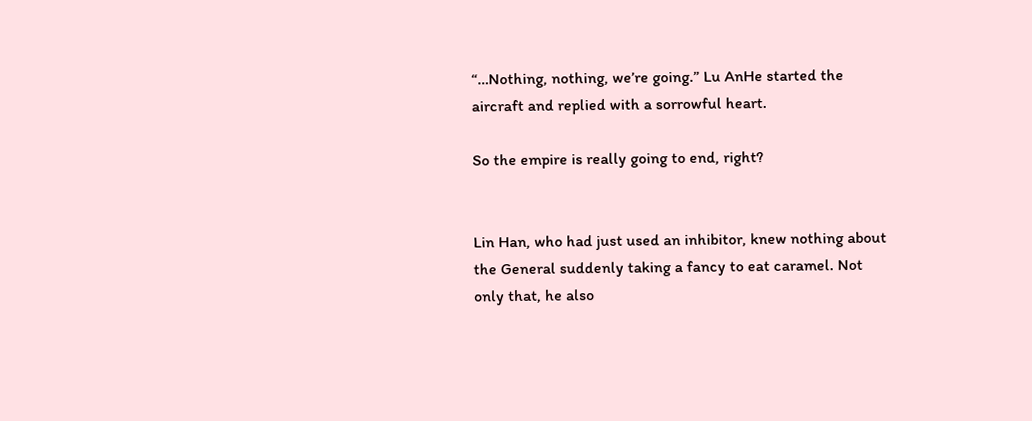“…Nothing, nothing, we’re going.” Lu AnHe started the aircraft and replied with a sorrowful heart.

So the empire is really going to end, right?


Lin Han, who had just used an inhibitor, knew nothing about the General suddenly taking a fancy to eat caramel. Not only that, he also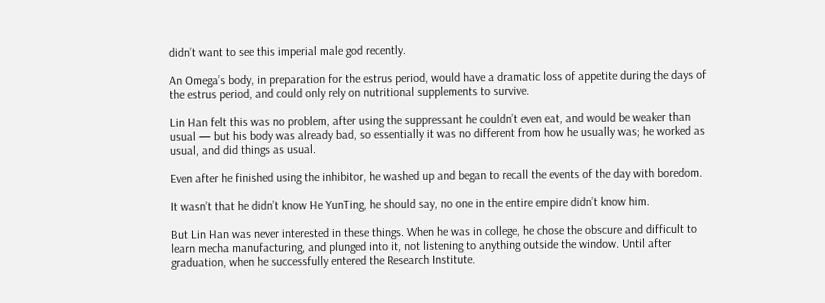didn’t want to see this imperial male god recently.

An Omega’s body, in preparation for the estrus period, would have a dramatic loss of appetite during the days of the estrus period, and could only rely on nutritional supplements to survive.

Lin Han felt this was no problem, after using the suppressant he couldn’t even eat, and would be weaker than usual — but his body was already bad, so essentially it was no different from how he usually was; he worked as usual, and did things as usual.

Even after he finished using the inhibitor, he washed up and began to recall the events of the day with boredom.

It wasn’t that he didn’t know He YunTing, he should say, no one in the entire empire didn’t know him.

But Lin Han was never interested in these things. When he was in college, he chose the obscure and difficult to learn mecha manufacturing, and plunged into it, not listening to anything outside the window. Until after graduation, when he successfully entered the Research Institute.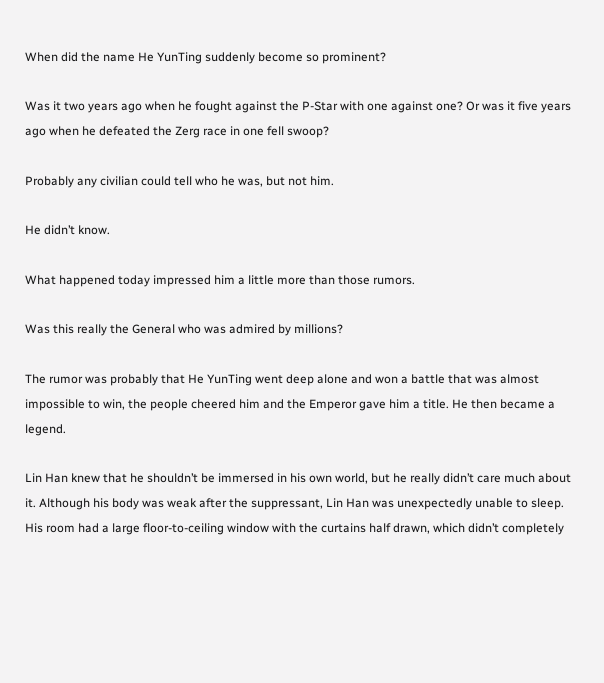When did the name He YunTing suddenly become so prominent?

Was it two years ago when he fought against the P-Star with one against one? Or was it five years ago when he defeated the Zerg race in one fell swoop?

Probably any civilian could tell who he was, but not him.

He didn’t know.

What happened today impressed him a little more than those rumors.

Was this really the General who was admired by millions?

The rumor was probably that He YunTing went deep alone and won a battle that was almost impossible to win, the people cheered him and the Emperor gave him a title. He then became a legend.

Lin Han knew that he shouldn’t be immersed in his own world, but he really didn’t care much about it. Although his body was weak after the suppressant, Lin Han was unexpectedly unable to sleep. His room had a large floor-to-ceiling window with the curtains half drawn, which didn’t completely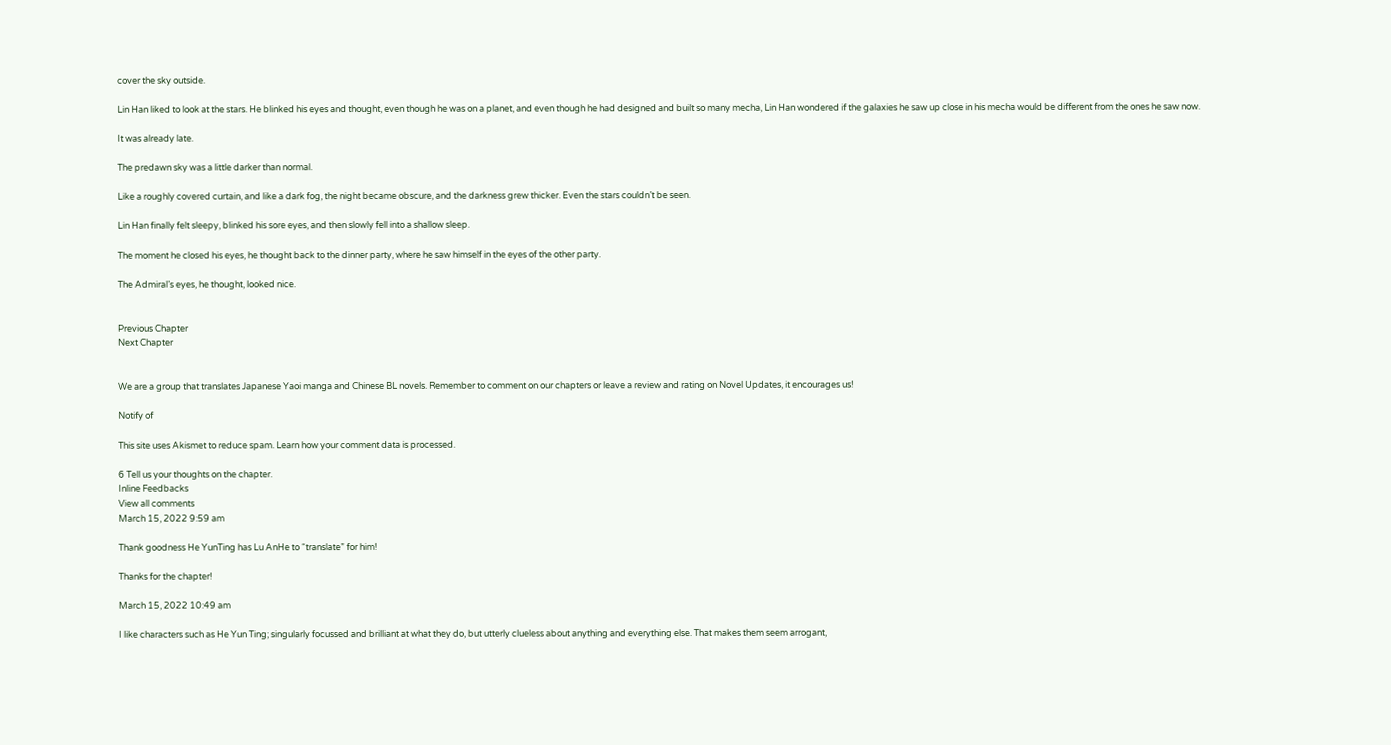cover the sky outside.

Lin Han liked to look at the stars. He blinked his eyes and thought, even though he was on a planet, and even though he had designed and built so many mecha, Lin Han wondered if the galaxies he saw up close in his mecha would be different from the ones he saw now.

It was already late.

The predawn sky was a little darker than normal.

Like a roughly covered curtain, and like a dark fog, the night became obscure, and the darkness grew thicker. Even the stars couldn’t be seen.

Lin Han finally felt sleepy, blinked his sore eyes, and then slowly fell into a shallow sleep.

The moment he closed his eyes, he thought back to the dinner party, where he saw himself in the eyes of the other party.

The Admiral’s eyes, he thought, looked nice.


Previous Chapter
Next Chapter


We are a group that translates Japanese Yaoi manga and Chinese BL novels. Remember to comment on our chapters or leave a review and rating on Novel Updates, it encourages us!

Notify of

This site uses Akismet to reduce spam. Learn how your comment data is processed.

6 Tell us your thoughts on the chapter.
Inline Feedbacks
View all comments
March 15, 2022 9:59 am

Thank goodness He YunTing has Lu AnHe to “translate” for him!

Thanks for the chapter!

March 15, 2022 10:49 am

I like characters such as He Yun Ting; singularly focussed and brilliant at what they do, but utterly clueless about anything and everything else. That makes them seem arrogant,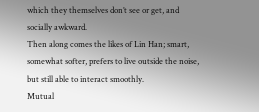which they themselves don’t see or get, and socially awkward.
Then along comes the likes of Lin Han; smart, somewhat softer, prefers to live outside the noise, but still able to interact smoothly.
Mutual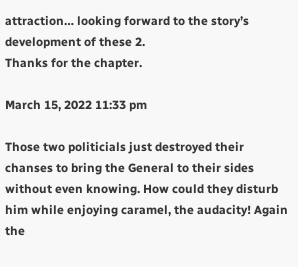attraction… looking forward to the story’s development of these 2.
Thanks for the chapter.

March 15, 2022 11:33 pm

Those two politicials just destroyed their chanses to bring the General to their sides without even knowing. How could they disturb him while enjoying caramel, the audacity! Again the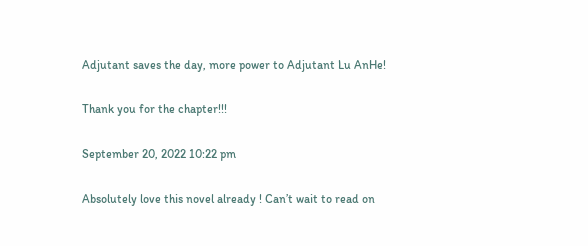Adjutant saves the day, more power to Adjutant Lu AnHe!

Thank you for the chapter!!!

September 20, 2022 10:22 pm

Absolutely love this novel already ! Can’t wait to read on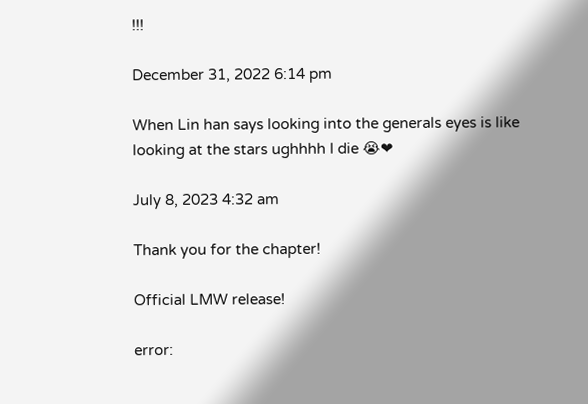!!!

December 31, 2022 6:14 pm

When Lin han says looking into the generals eyes is like looking at the stars ughhhh I die 😭❤

July 8, 2023 4:32 am

Thank you for the chapter!

Official LMW release!

error: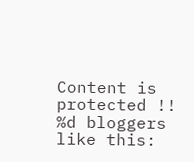Content is protected !!
%d bloggers like this: